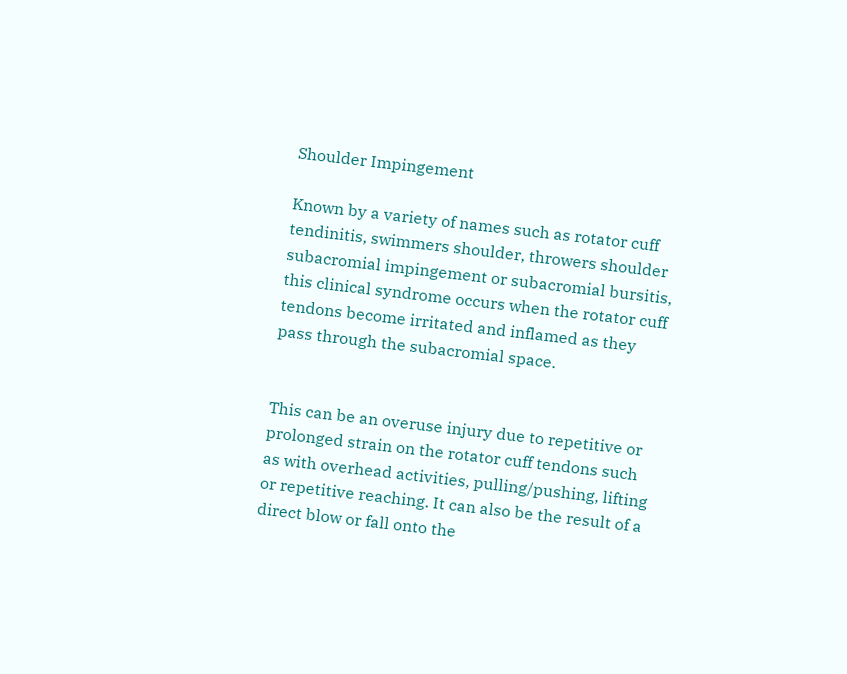Shoulder Impingement

Known by a variety of names such as rotator cuff
tendinitis, swimmers shoulder, throwers shoulder
subacromial impingement or subacromial bursitis,
this clinical syndrome occurs when the rotator cuff
tendons become irritated and inflamed as they
pass through the subacromial space.


This can be an overuse injury due to repetitive or
prolonged strain on the rotator cuff tendons such
as with overhead activities, pulling/pushing, lifting
or repetitive reaching. It can also be the result of a
direct blow or fall onto the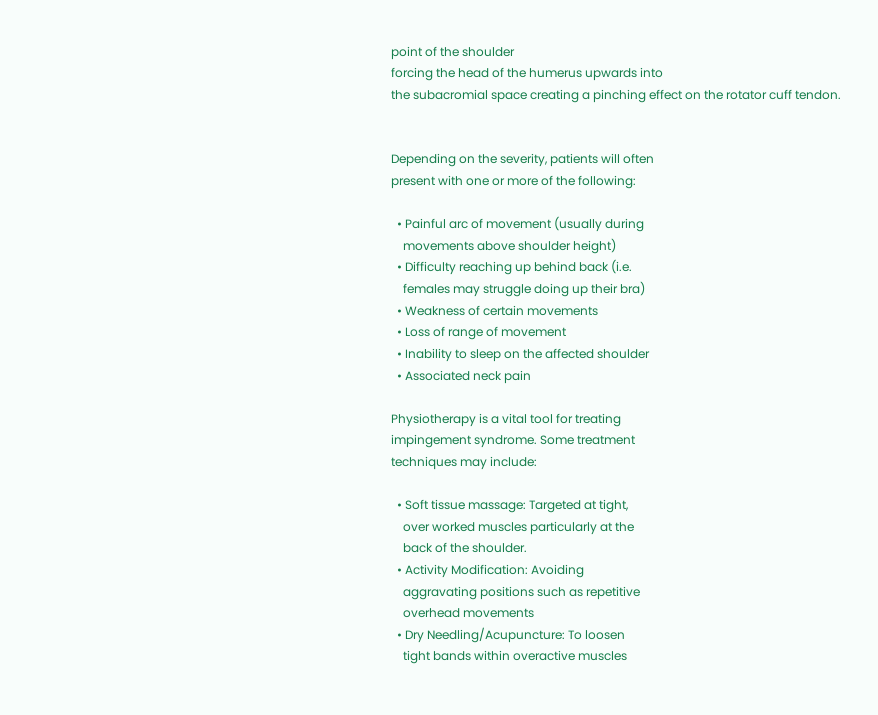point of the shoulder
forcing the head of the humerus upwards into
the subacromial space creating a pinching effect on the rotator cuff tendon.


Depending on the severity, patients will often
present with one or more of the following:

  • Painful arc of movement (usually during
    movements above shoulder height)
  • Difficulty reaching up behind back (i.e.
    females may struggle doing up their bra)
  • Weakness of certain movements
  • Loss of range of movement
  • Inability to sleep on the affected shoulder
  • Associated neck pain

Physiotherapy is a vital tool for treating
impingement syndrome. Some treatment
techniques may include:

  • Soft tissue massage: Targeted at tight,
    over worked muscles particularly at the
    back of the shoulder.
  • Activity Modification: Avoiding
    aggravating positions such as repetitive
    overhead movements
  • Dry Needling/Acupuncture: To loosen
    tight bands within overactive muscles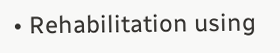• Rehabilitation using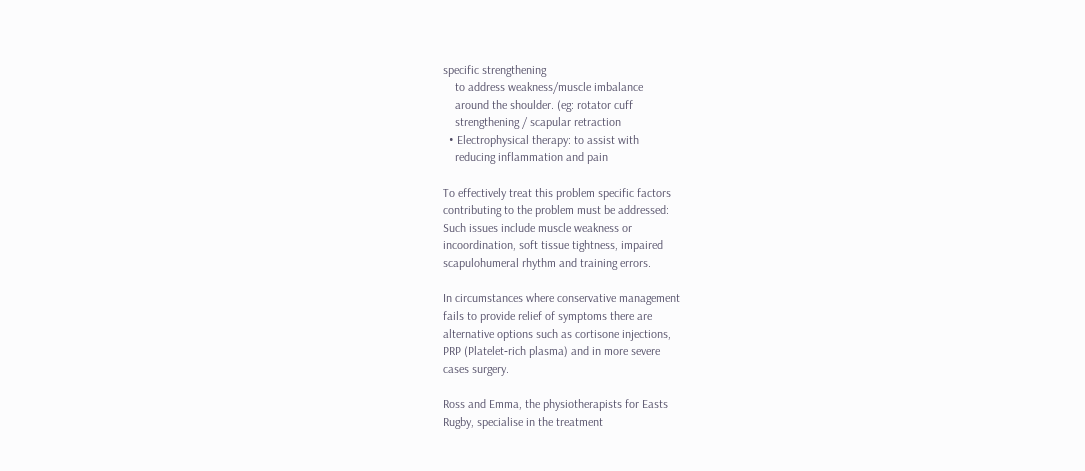specific strengthening
    to address weakness/muscle imbalance
    around the shoulder. (eg: rotator cuff
    strengthening / scapular retraction
  • Electrophysical therapy: to assist with
    reducing inflammation and pain

To effectively treat this problem specific factors
contributing to the problem must be addressed:
Such issues include muscle weakness or
incoordination, soft tissue tightness, impaired
scapulohumeral rhythm and training errors.

In circumstances where conservative management
fails to provide relief of symptoms there are
alternative options such as cortisone injections,
PRP (Platelet‐rich plasma) and in more severe
cases surgery.

Ross and Emma, the physiotherapists for Easts
Rugby, specialise in the treatment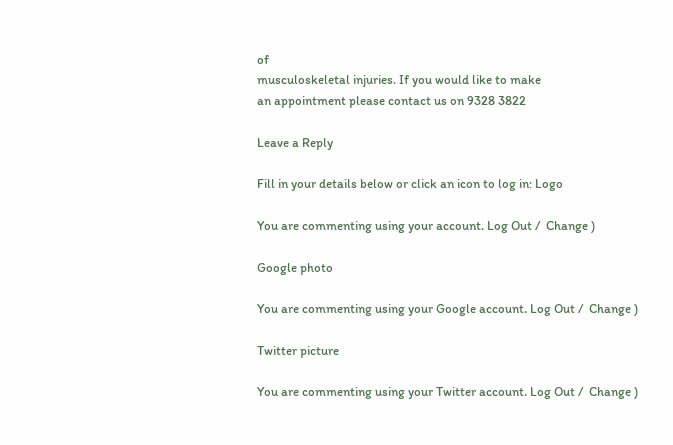of
musculoskeletal injuries. If you would like to make
an appointment please contact us on 9328 3822

Leave a Reply

Fill in your details below or click an icon to log in: Logo

You are commenting using your account. Log Out /  Change )

Google photo

You are commenting using your Google account. Log Out /  Change )

Twitter picture

You are commenting using your Twitter account. Log Out /  Change )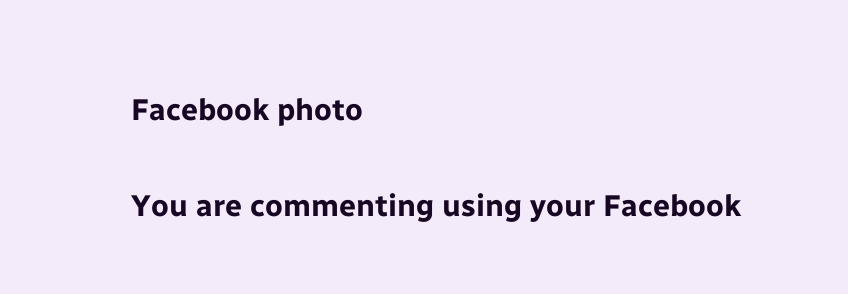Facebook photo

You are commenting using your Facebook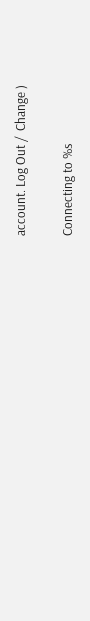account. Log Out /  Change )

Connecting to %s